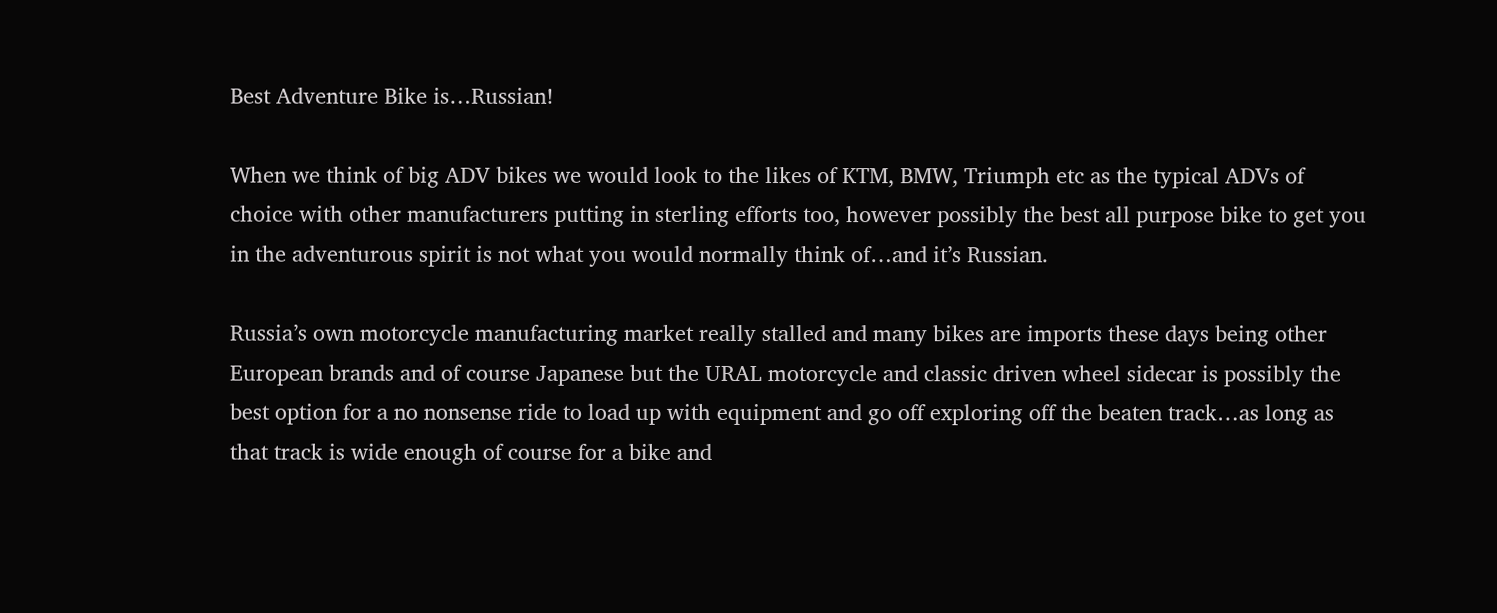Best Adventure Bike is…Russian!

When we think of big ADV bikes we would look to the likes of KTM, BMW, Triumph etc as the typical ADVs of choice with other manufacturers putting in sterling efforts too, however possibly the best all purpose bike to get you in the adventurous spirit is not what you would normally think of…and it’s Russian.

Russia’s own motorcycle manufacturing market really stalled and many bikes are imports these days being other European brands and of course Japanese but the URAL motorcycle and classic driven wheel sidecar is possibly the best option for a no nonsense ride to load up with equipment and go off exploring off the beaten track…as long as that track is wide enough of course for a bike and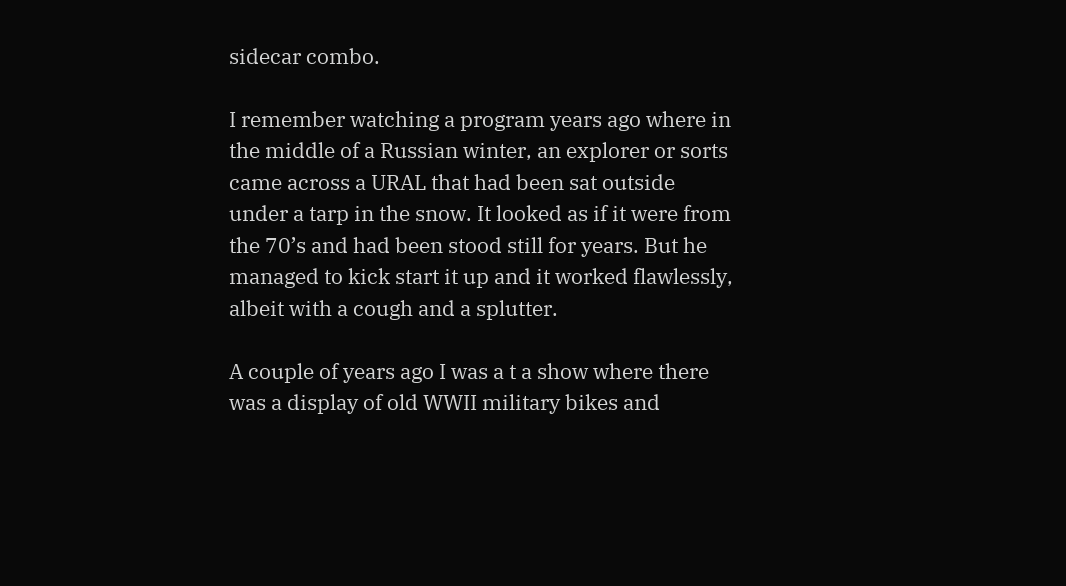sidecar combo.

I remember watching a program years ago where in the middle of a Russian winter, an explorer or sorts came across a URAL that had been sat outside under a tarp in the snow. It looked as if it were from the 70’s and had been stood still for years. But he managed to kick start it up and it worked flawlessly, albeit with a cough and a splutter.

A couple of years ago I was a t a show where there was a display of old WWII military bikes and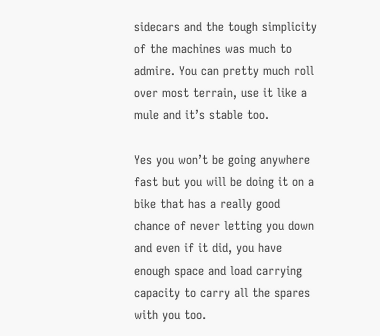sidecars and the tough simplicity of the machines was much to admire. You can pretty much roll over most terrain, use it like a mule and it’s stable too.

Yes you won’t be going anywhere fast but you will be doing it on a bike that has a really good chance of never letting you down and even if it did, you have enough space and load carrying capacity to carry all the spares with you too.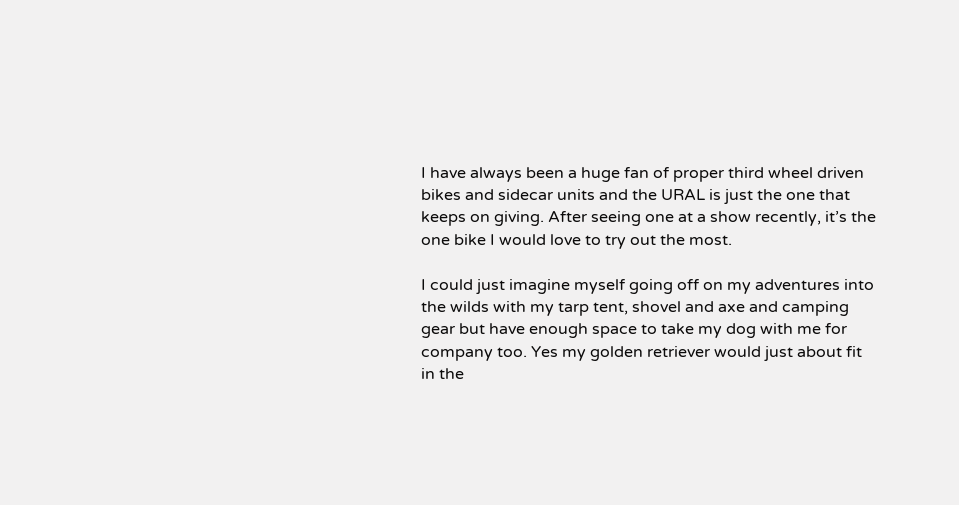I have always been a huge fan of proper third wheel driven bikes and sidecar units and the URAL is just the one that keeps on giving. After seeing one at a show recently, it’s the one bike I would love to try out the most.

I could just imagine myself going off on my adventures into the wilds with my tarp tent, shovel and axe and camping gear but have enough space to take my dog with me for company too. Yes my golden retriever would just about fit in the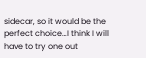sidecar, so it would be the perfect choice…I think I will have to try one out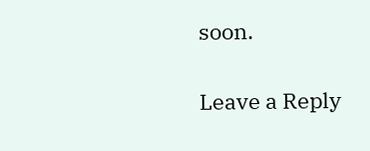soon.

Leave a Reply